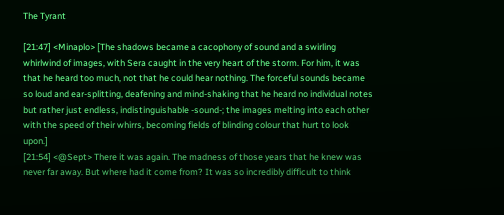The Tyrant

[21:47] <Minaplo> [The shadows became a cacophony of sound and a swirling whirlwind of images, with Sera caught in the very heart of the storm. For him, it was that he heard too much, not that he could hear nothing. The forceful sounds became so loud and ear-splitting, deafening and mind-shaking that he heard no individual notes but rather just endless, indistinguishable -sound-; the images melting into each other with the speed of their whirrs, becoming fields of blinding colour that hurt to look upon.]
[21:54] <@Sept> There it was again. The madness of those years that he knew was never far away. But where had it come from? It was so incredibly difficult to think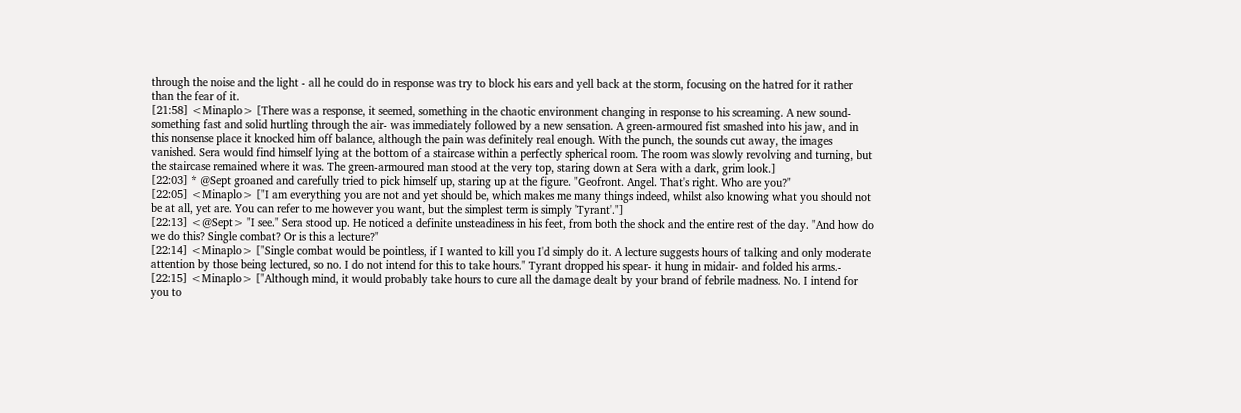through the noise and the light - all he could do in response was try to block his ears and yell back at the storm, focusing on the hatred for it rather than the fear of it.
[21:58] <Minaplo> [There was a response, it seemed, something in the chaotic environment changing in response to his screaming. A new sound- something fast and solid hurtling through the air- was immediately followed by a new sensation. A green-armoured fist smashed into his jaw, and in this nonsense place it knocked him off balance, although the pain was definitely real enough. With the punch, the sounds cut away, the images vanished. Sera would find himself lying at the bottom of a staircase within a perfectly spherical room. The room was slowly revolving and turning, but the staircase remained where it was. The green-armoured man stood at the very top, staring down at Sera with a dark, grim look.]
[22:03] * @Sept groaned and carefully tried to pick himself up, staring up at the figure. "Geofront. Angel. That's right. Who are you?"
[22:05] <Minaplo> ["I am everything you are not and yet should be, which makes me many things indeed, whilst also knowing what you should not be at all, yet are. You can refer to me however you want, but the simplest term is simply 'Tyrant'."]
[22:13] <@Sept> "I see." Sera stood up. He noticed a definite unsteadiness in his feet, from both the shock and the entire rest of the day. "And how do we do this? Single combat? Or is this a lecture?"
[22:14] <Minaplo> ["Single combat would be pointless, if I wanted to kill you I'd simply do it. A lecture suggests hours of talking and only moderate attention by those being lectured, so no. I do not intend for this to take hours." Tyrant dropped his spear- it hung in midair- and folded his arms.-
[22:15] <Minaplo> ["Although mind, it would probably take hours to cure all the damage dealt by your brand of febrile madness. No. I intend for you to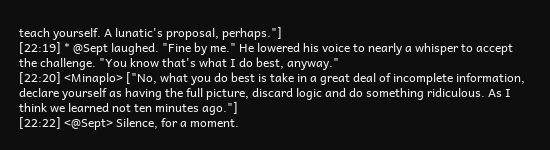teach yourself. A lunatic's proposal, perhaps."]
[22:19] * @Sept laughed. "Fine by me." He lowered his voice to nearly a whisper to accept the challenge. "You know that's what I do best, anyway."
[22:20] <Minaplo> ["No, what you do best is take in a great deal of incomplete information, declare yourself as having the full picture, discard logic and do something ridiculous. As I think we learned not ten minutes ago."]
[22:22] <@Sept> Silence, for a moment.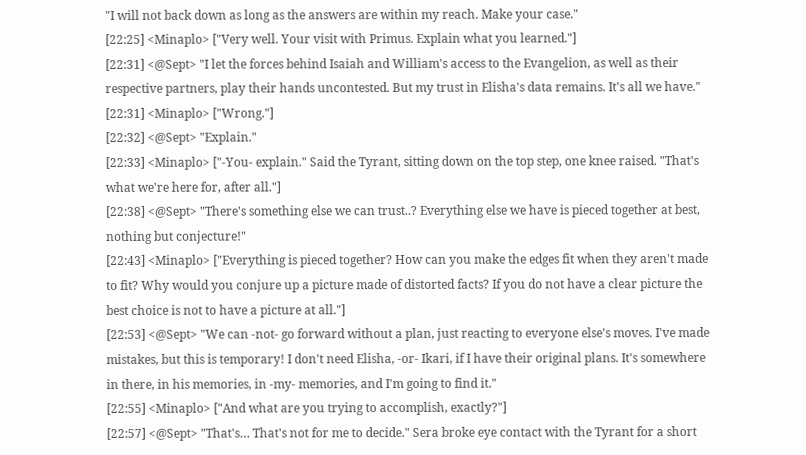"I will not back down as long as the answers are within my reach. Make your case."
[22:25] <Minaplo> ["Very well. Your visit with Primus. Explain what you learned."]
[22:31] <@Sept> "I let the forces behind Isaiah and William's access to the Evangelion, as well as their respective partners, play their hands uncontested. But my trust in Elisha's data remains. It's all we have."
[22:31] <Minaplo> ["Wrong."]
[22:32] <@Sept> "Explain."
[22:33] <Minaplo> ["-You- explain." Said the Tyrant, sitting down on the top step, one knee raised. "That's what we're here for, after all."]
[22:38] <@Sept> "There's something else we can trust..? Everything else we have is pieced together at best, nothing but conjecture!"
[22:43] <Minaplo> ["Everything is pieced together? How can you make the edges fit when they aren't made to fit? Why would you conjure up a picture made of distorted facts? If you do not have a clear picture the best choice is not to have a picture at all."]
[22:53] <@Sept> "We can -not- go forward without a plan, just reacting to everyone else's moves. I've made mistakes, but this is temporary! I don't need Elisha, -or- Ikari, if I have their original plans. It's somewhere in there, in his memories, in -my- memories, and I'm going to find it."
[22:55] <Minaplo> ["And what are you trying to accomplish, exactly?"]
[22:57] <@Sept> "That's… That's not for me to decide." Sera broke eye contact with the Tyrant for a short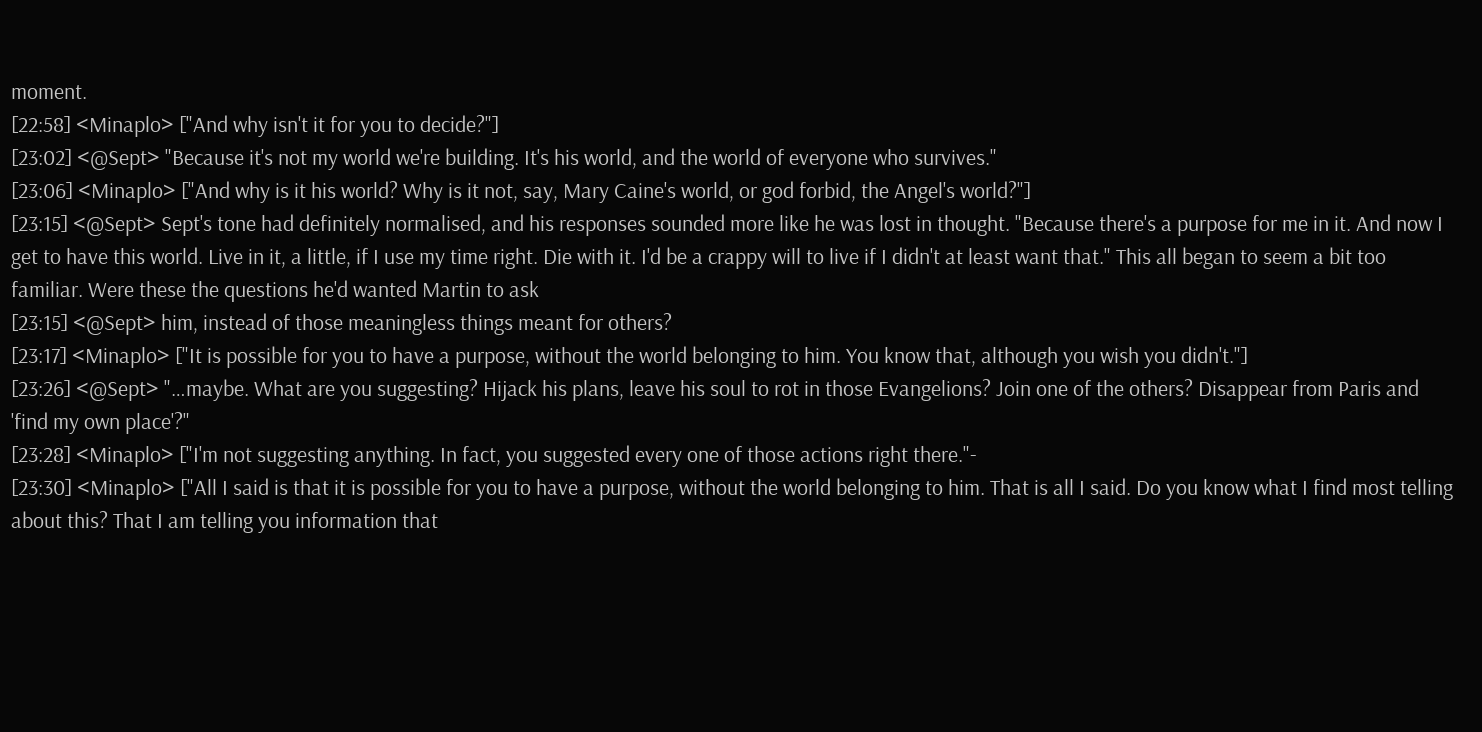moment.
[22:58] <Minaplo> ["And why isn't it for you to decide?"]
[23:02] <@Sept> "Because it's not my world we're building. It's his world, and the world of everyone who survives."
[23:06] <Minaplo> ["And why is it his world? Why is it not, say, Mary Caine's world, or god forbid, the Angel's world?"]
[23:15] <@Sept> Sept's tone had definitely normalised, and his responses sounded more like he was lost in thought. "Because there's a purpose for me in it. And now I get to have this world. Live in it, a little, if I use my time right. Die with it. I'd be a crappy will to live if I didn't at least want that." This all began to seem a bit too familiar. Were these the questions he'd wanted Martin to ask
[23:15] <@Sept> him, instead of those meaningless things meant for others?
[23:17] <Minaplo> ["It is possible for you to have a purpose, without the world belonging to him. You know that, although you wish you didn't."]
[23:26] <@Sept> "…maybe. What are you suggesting? Hijack his plans, leave his soul to rot in those Evangelions? Join one of the others? Disappear from Paris and 'find my own place'?"
[23:28] <Minaplo> ["I'm not suggesting anything. In fact, you suggested every one of those actions right there."-
[23:30] <Minaplo> ["All I said is that it is possible for you to have a purpose, without the world belonging to him. That is all I said. Do you know what I find most telling about this? That I am telling you information that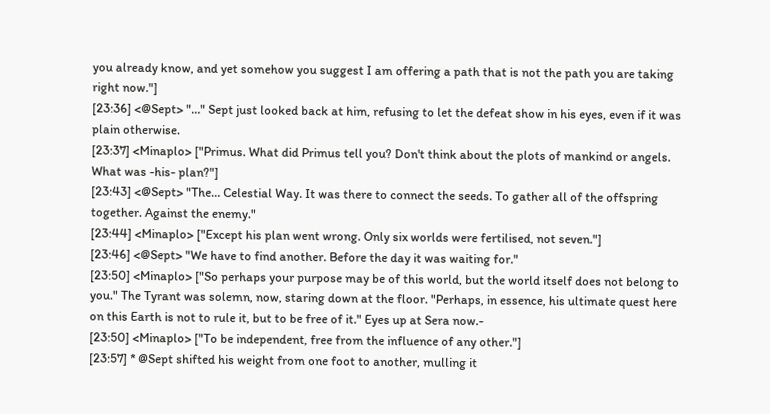you already know, and yet somehow you suggest I am offering a path that is not the path you are taking right now."]
[23:36] <@Sept> "…" Sept just looked back at him, refusing to let the defeat show in his eyes, even if it was plain otherwise.
[23:37] <Minaplo> ["Primus. What did Primus tell you? Don't think about the plots of mankind or angels. What was -his- plan?"]
[23:43] <@Sept> "The… Celestial Way. It was there to connect the seeds. To gather all of the offspring together. Against the enemy."
[23:44] <Minaplo> ["Except his plan went wrong. Only six worlds were fertilised, not seven."]
[23:46] <@Sept> "We have to find another. Before the day it was waiting for."
[23:50] <Minaplo> ["So perhaps your purpose may be of this world, but the world itself does not belong to you." The Tyrant was solemn, now, staring down at the floor. "Perhaps, in essence, his ultimate quest here on this Earth is not to rule it, but to be free of it." Eyes up at Sera now.-
[23:50] <Minaplo> ["To be independent, free from the influence of any other."]
[23:57] * @Sept shifted his weight from one foot to another, mulling it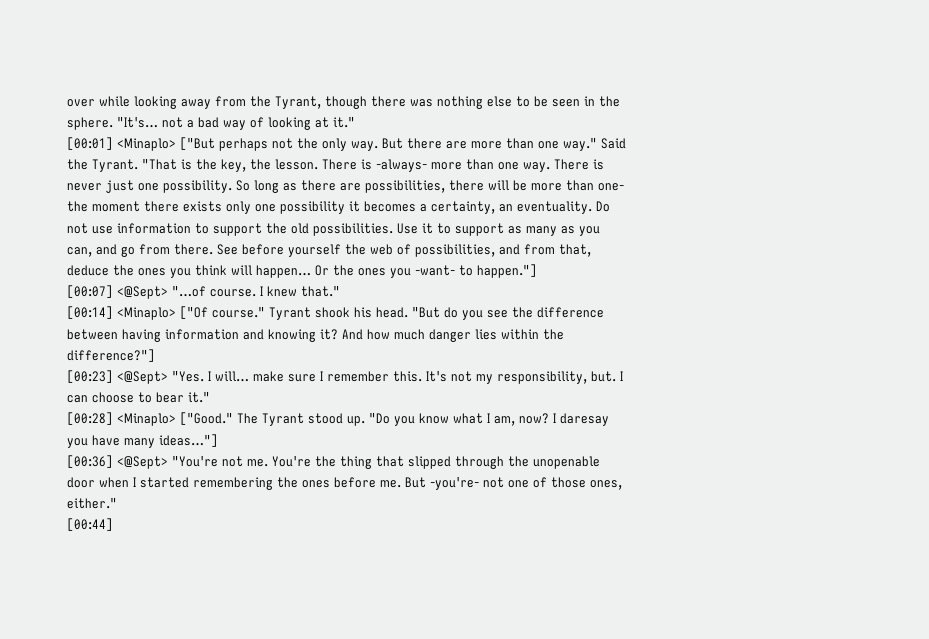over while looking away from the Tyrant, though there was nothing else to be seen in the sphere. "It's… not a bad way of looking at it."
[00:01] <Minaplo> ["But perhaps not the only way. But there are more than one way." Said the Tyrant. "That is the key, the lesson. There is -always- more than one way. There is never just one possibility. So long as there are possibilities, there will be more than one- the moment there exists only one possibility it becomes a certainty, an eventuality. Do not use information to support the old possibilities. Use it to support as many as you can, and go from there. See before yourself the web of possibilities, and from that, deduce the ones you think will happen… Or the ones you -want- to happen."]
[00:07] <@Sept> "…of course. I knew that."
[00:14] <Minaplo> ["Of course." Tyrant shook his head. "But do you see the difference between having information and knowing it? And how much danger lies within the difference?"]
[00:23] <@Sept> "Yes. I will… make sure I remember this. It's not my responsibility, but. I can choose to bear it."
[00:28] <Minaplo> ["Good." The Tyrant stood up. "Do you know what I am, now? I daresay you have many ideas…"]
[00:36] <@Sept> "You're not me. You're the thing that slipped through the unopenable door when I started remembering the ones before me. But -you're- not one of those ones, either."
[00:44]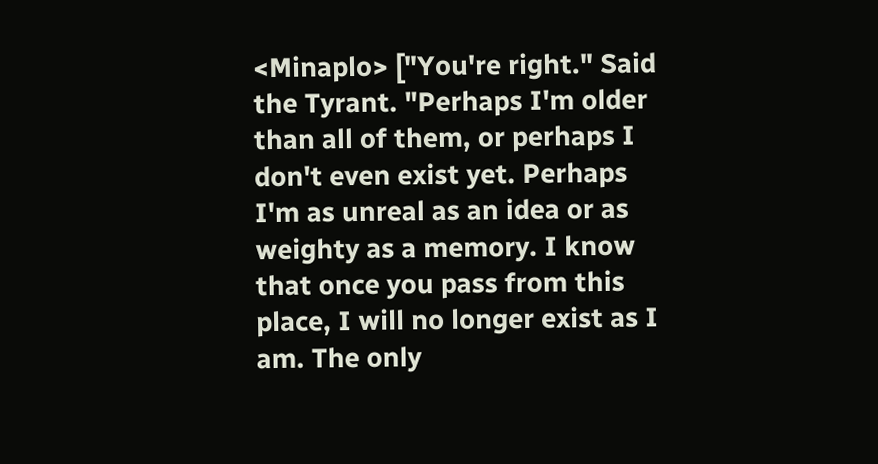<Minaplo> ["You're right." Said the Tyrant. "Perhaps I'm older than all of them, or perhaps I don't even exist yet. Perhaps I'm as unreal as an idea or as weighty as a memory. I know that once you pass from this place, I will no longer exist as I am. The only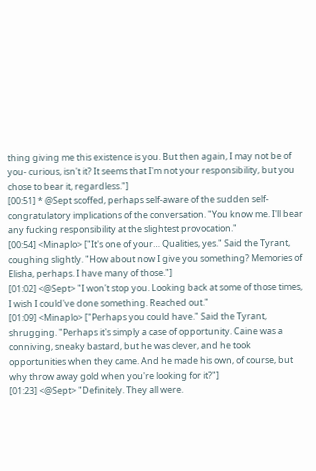thing giving me this existence is you. But then again, I may not be of you- curious, isn't it? It seems that I'm not your responsibility, but you chose to bear it, regardless."]
[00:51] * @Sept scoffed, perhaps self-aware of the sudden self-congratulatory implications of the conversation. "You know me. I'll bear any fucking responsibility at the slightest provocation."
[00:54] <Minaplo> ["It's one of your… Qualities, yes." Said the Tyrant, coughing slightly. "How about now I give you something? Memories of Elisha, perhaps. I have many of those."]
[01:02] <@Sept> "I won't stop you. Looking back at some of those times, I wish I could've done something. Reached out."
[01:09] <Minaplo> ["Perhaps you could have." Said the Tyrant, shrugging. "Perhaps it's simply a case of opportunity. Caine was a conniving, sneaky bastard, but he was clever, and he took opportunities when they came. And he made his own, of course, but why throw away gold when you're looking for it?"]
[01:23] <@Sept> "Definitely. They all were.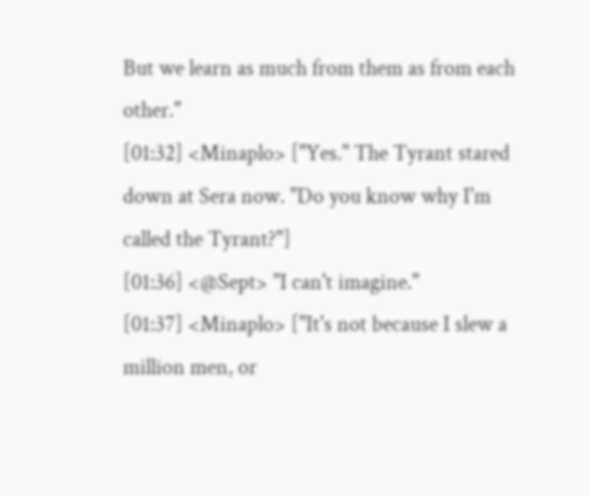But we learn as much from them as from each other."
[01:32] <Minaplo> ["Yes." The Tyrant stared down at Sera now. "Do you know why I'm called the Tyrant?"]
[01:36] <@Sept> "I can't imagine."
[01:37] <Minaplo> ["It's not because I slew a million men, or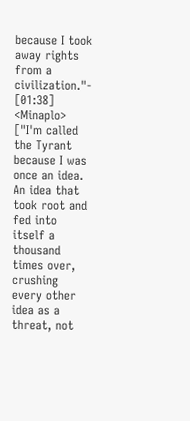because I took away rights from a civilization."-
[01:38] <Minaplo> ["I'm called the Tyrant because I was once an idea. An idea that took root and fed into itself a thousand times over, crushing every other idea as a threat, not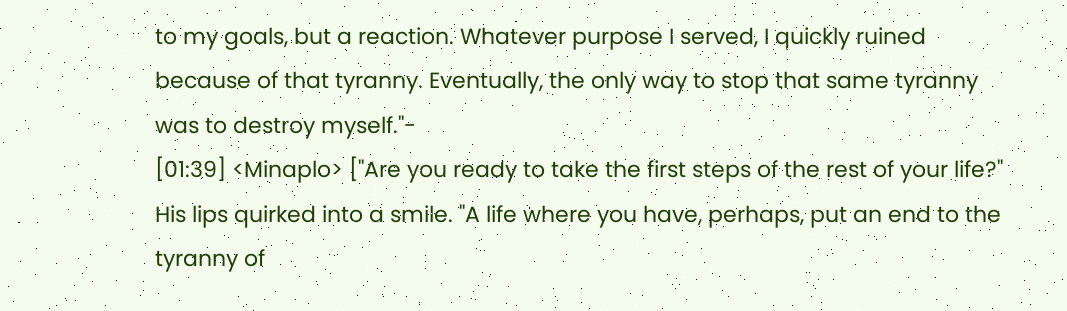to my goals, but a reaction. Whatever purpose I served, I quickly ruined because of that tyranny. Eventually, the only way to stop that same tyranny was to destroy myself."-
[01:39] <Minaplo> ["Are you ready to take the first steps of the rest of your life?" His lips quirked into a smile. "A life where you have, perhaps, put an end to the tyranny of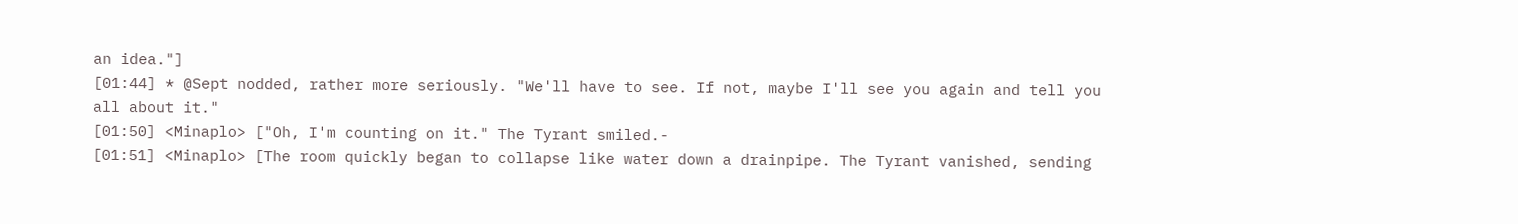an idea."]
[01:44] * @Sept nodded, rather more seriously. "We'll have to see. If not, maybe I'll see you again and tell you all about it."
[01:50] <Minaplo> ["Oh, I'm counting on it." The Tyrant smiled.-
[01:51] <Minaplo> [The room quickly began to collapse like water down a drainpipe. The Tyrant vanished, sending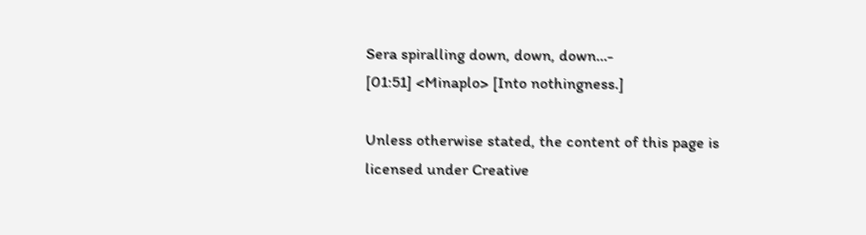Sera spiralling down, down, down…-
[01:51] <Minaplo> [Into nothingness.]

Unless otherwise stated, the content of this page is licensed under Creative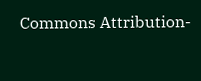Commons Attribution-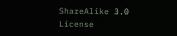ShareAlike 3.0 License